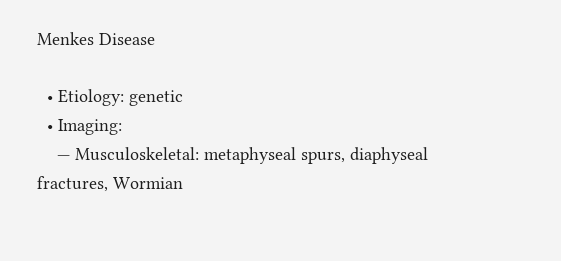Menkes Disease

  • Etiology: genetic
  • Imaging:
    — Musculoskeletal: metaphyseal spurs, diaphyseal fractures, Wormian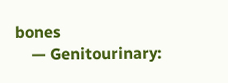bones
    — Genitourinary: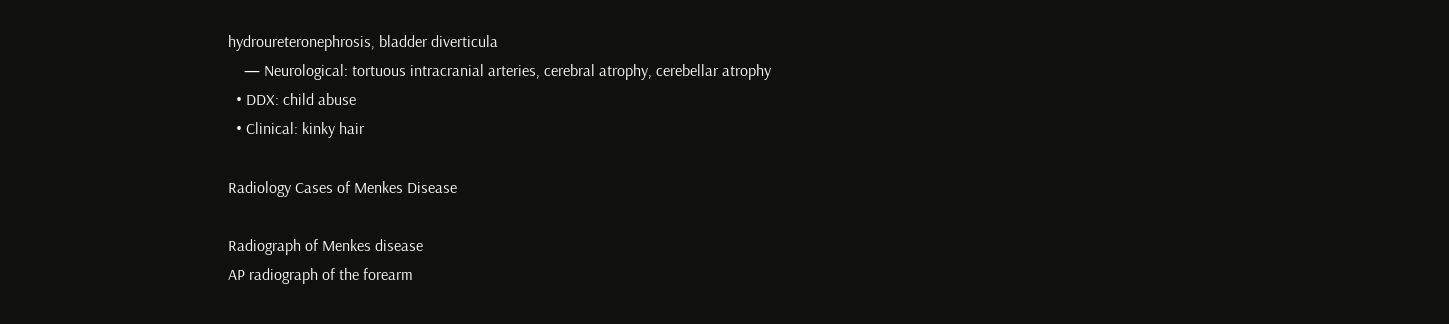hydroureteronephrosis, bladder diverticula
    — Neurological: tortuous intracranial arteries, cerebral atrophy, cerebellar atrophy
  • DDX: child abuse
  • Clinical: kinky hair

Radiology Cases of Menkes Disease

Radiograph of Menkes disease
AP radiograph of the forearm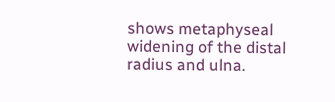shows metaphyseal widening of the distal radius and ulna.